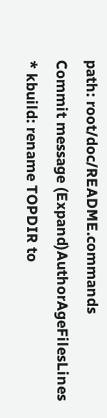path: root/doc/README.commands
Commit message (Expand)AuthorAgeFilesLines
* kbuild: rename TOPDIR to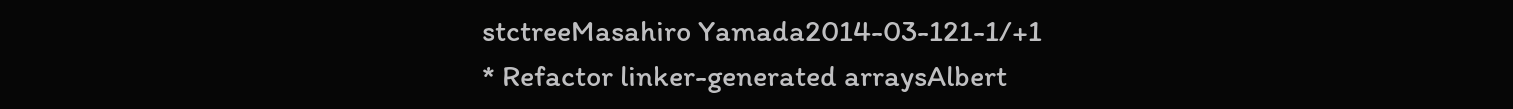stctreeMasahiro Yamada2014-03-121-1/+1
* Refactor linker-generated arraysAlbert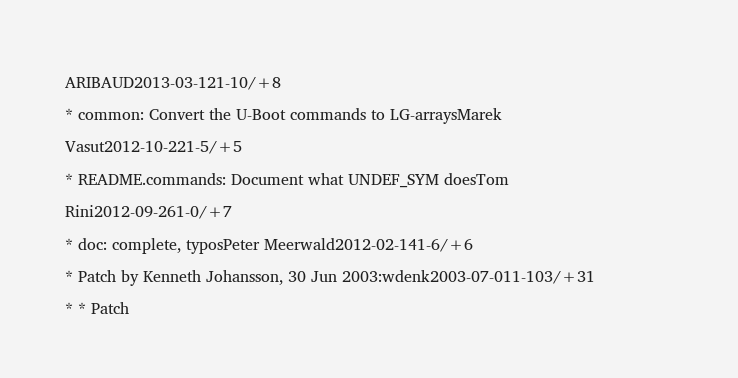ARIBAUD2013-03-121-10/+8
* common: Convert the U-Boot commands to LG-arraysMarek Vasut2012-10-221-5/+5
* README.commands: Document what UNDEF_SYM doesTom Rini2012-09-261-0/+7
* doc: complete, typosPeter Meerwald2012-02-141-6/+6
* Patch by Kenneth Johansson, 30 Jun 2003:wdenk2003-07-011-103/+31
* * Patch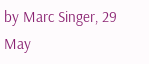by Marc Singer, 29 May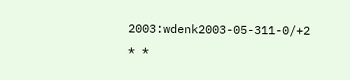2003:wdenk2003-05-311-0/+2
* *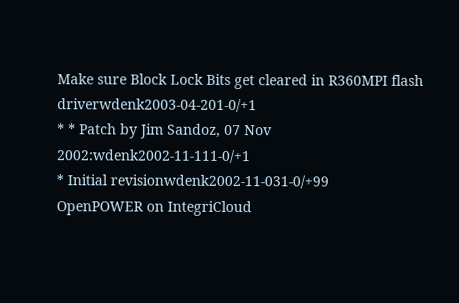Make sure Block Lock Bits get cleared in R360MPI flash driverwdenk2003-04-201-0/+1
* * Patch by Jim Sandoz, 07 Nov 2002:wdenk2002-11-111-0/+1
* Initial revisionwdenk2002-11-031-0/+99
OpenPOWER on IntegriCloud